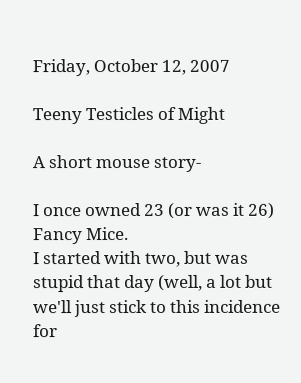Friday, October 12, 2007

Teeny Testicles of Might

A short mouse story-

I once owned 23 (or was it 26) Fancy Mice.
I started with two, but was stupid that day (well, a lot but we'll just stick to this incidence for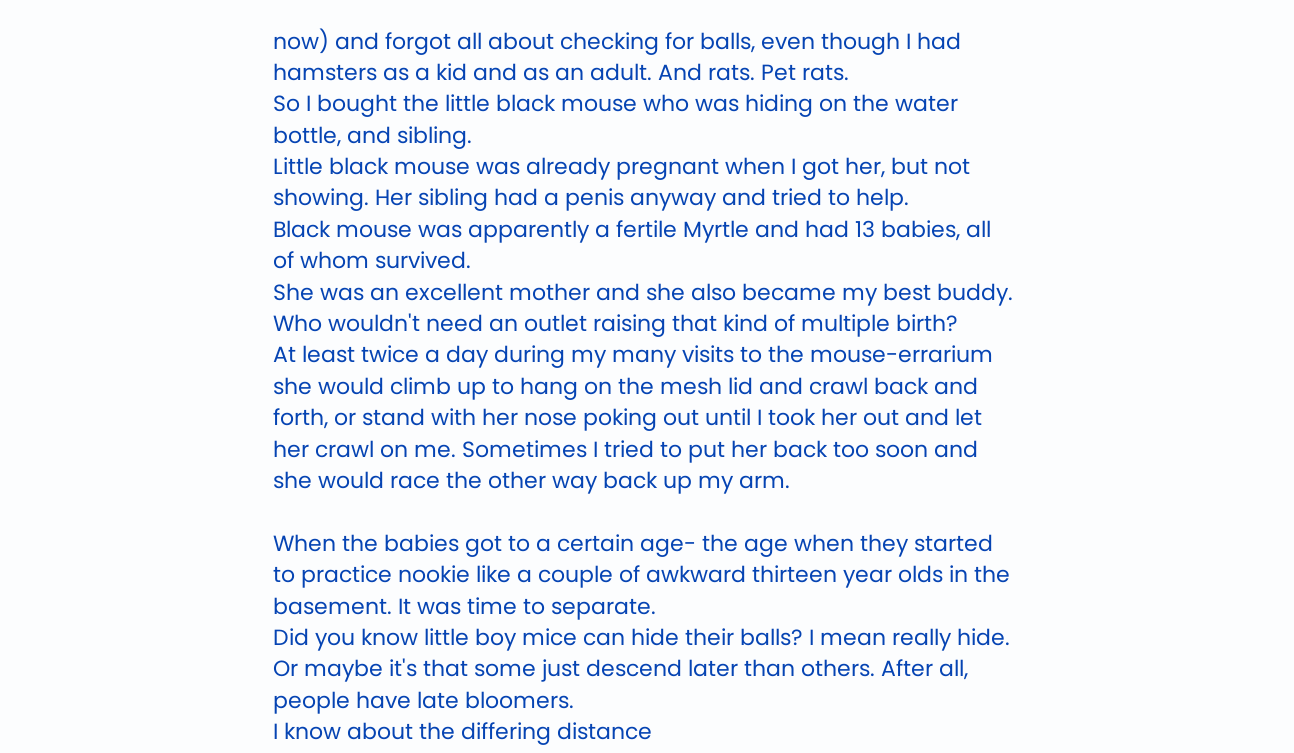now) and forgot all about checking for balls, even though I had hamsters as a kid and as an adult. And rats. Pet rats.
So I bought the little black mouse who was hiding on the water bottle, and sibling.
Little black mouse was already pregnant when I got her, but not showing. Her sibling had a penis anyway and tried to help.
Black mouse was apparently a fertile Myrtle and had 13 babies, all of whom survived.
She was an excellent mother and she also became my best buddy. Who wouldn't need an outlet raising that kind of multiple birth?
At least twice a day during my many visits to the mouse-errarium she would climb up to hang on the mesh lid and crawl back and forth, or stand with her nose poking out until I took her out and let her crawl on me. Sometimes I tried to put her back too soon and she would race the other way back up my arm.

When the babies got to a certain age- the age when they started to practice nookie like a couple of awkward thirteen year olds in the basement. It was time to separate.
Did you know little boy mice can hide their balls? I mean really hide. Or maybe it's that some just descend later than others. After all, people have late bloomers.
I know about the differing distance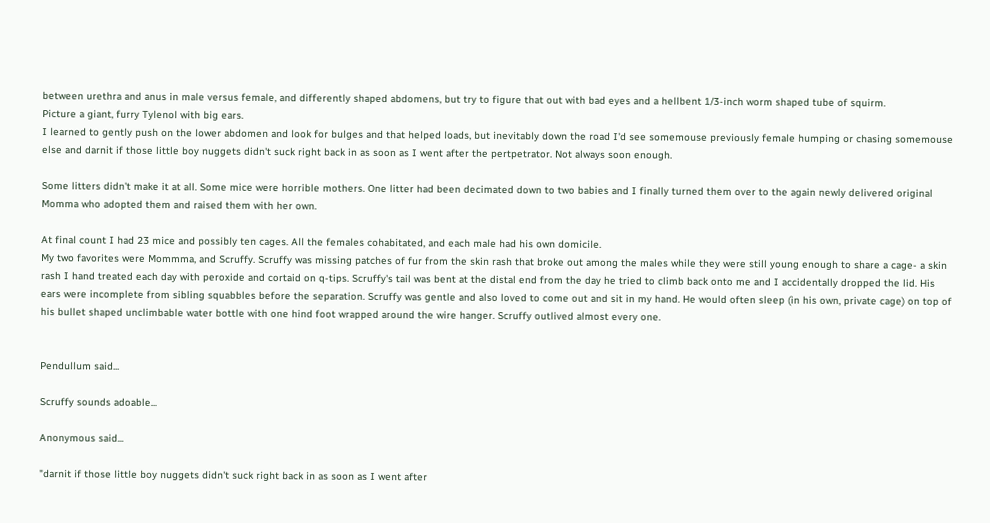between urethra and anus in male versus female, and differently shaped abdomens, but try to figure that out with bad eyes and a hellbent 1/3-inch worm shaped tube of squirm.
Picture a giant, furry Tylenol with big ears.
I learned to gently push on the lower abdomen and look for bulges and that helped loads, but inevitably down the road I'd see somemouse previously female humping or chasing somemouse else and darnit if those little boy nuggets didn't suck right back in as soon as I went after the pertpetrator. Not always soon enough.

Some litters didn't make it at all. Some mice were horrible mothers. One litter had been decimated down to two babies and I finally turned them over to the again newly delivered original Momma who adopted them and raised them with her own.

At final count I had 23 mice and possibly ten cages. All the females cohabitated, and each male had his own domicile.
My two favorites were Mommma, and Scruffy. Scruffy was missing patches of fur from the skin rash that broke out among the males while they were still young enough to share a cage- a skin rash I hand treated each day with peroxide and cortaid on q-tips. Scruffy's tail was bent at the distal end from the day he tried to climb back onto me and I accidentally dropped the lid. His ears were incomplete from sibling squabbles before the separation. Scruffy was gentle and also loved to come out and sit in my hand. He would often sleep (in his own, private cage) on top of his bullet shaped unclimbable water bottle with one hind foot wrapped around the wire hanger. Scruffy outlived almost every one.


Pendullum said...

Scruffy sounds adoable...

Anonymous said...

"darnit if those little boy nuggets didn't suck right back in as soon as I went after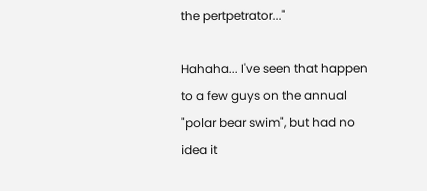the pertpetrator..."

Hahaha... I've seen that happen to a few guys on the annual "polar bear swim", but had no idea it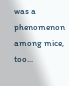was a phenomenon among mice, too...